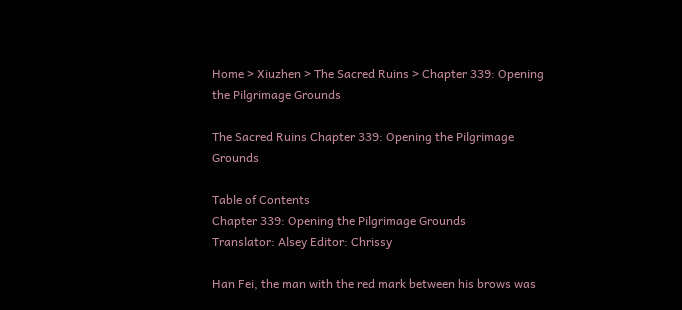Home > Xiuzhen > The Sacred Ruins > Chapter 339: Opening the Pilgrimage Grounds

The Sacred Ruins Chapter 339: Opening the Pilgrimage Grounds

Table of Contents
Chapter 339: Opening the Pilgrimage Grounds
Translator: Alsey Editor: Chrissy

Han Fei, the man with the red mark between his brows was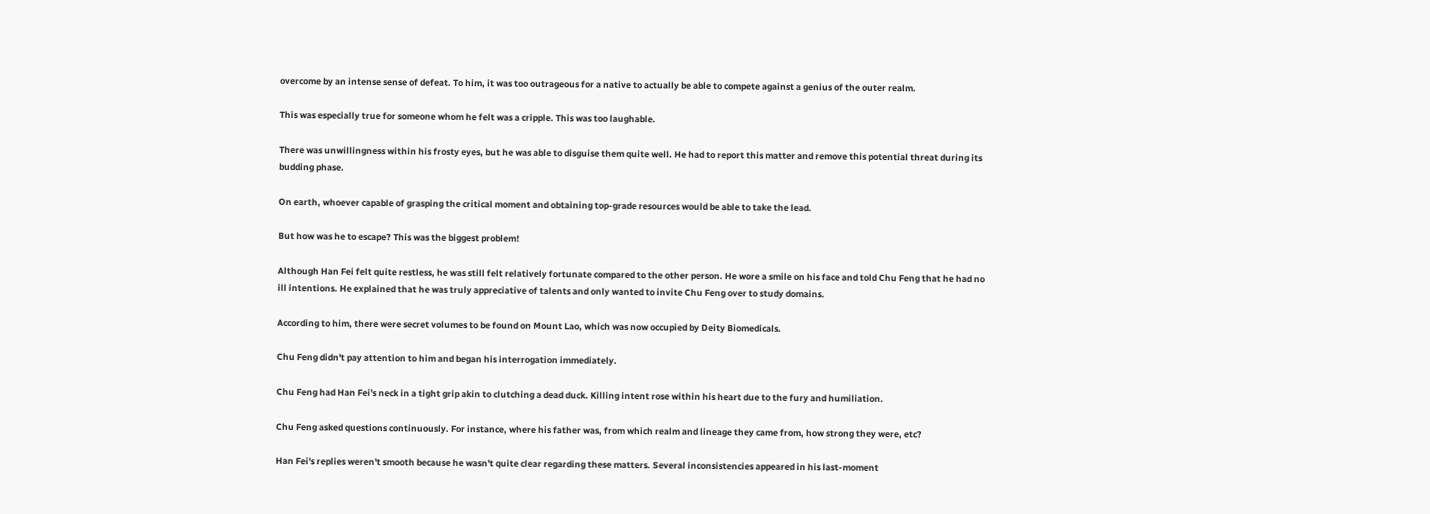overcome by an intense sense of defeat. To him, it was too outrageous for a native to actually be able to compete against a genius of the outer realm.

This was especially true for someone whom he felt was a cripple. This was too laughable.

There was unwillingness within his frosty eyes, but he was able to disguise them quite well. He had to report this matter and remove this potential threat during its budding phase.

On earth, whoever capable of grasping the critical moment and obtaining top-grade resources would be able to take the lead.

But how was he to escape? This was the biggest problem!

Although Han Fei felt quite restless, he was still felt relatively fortunate compared to the other person. He wore a smile on his face and told Chu Feng that he had no ill intentions. He explained that he was truly appreciative of talents and only wanted to invite Chu Feng over to study domains.

According to him, there were secret volumes to be found on Mount Lao, which was now occupied by Deity Biomedicals.

Chu Feng didn't pay attention to him and began his interrogation immediately.

Chu Feng had Han Fei's neck in a tight grip akin to clutching a dead duck. Killing intent rose within his heart due to the fury and humiliation.

Chu Feng asked questions continuously. For instance, where his father was, from which realm and lineage they came from, how strong they were, etc?

Han Fei's replies weren't smooth because he wasn't quite clear regarding these matters. Several inconsistencies appeared in his last-moment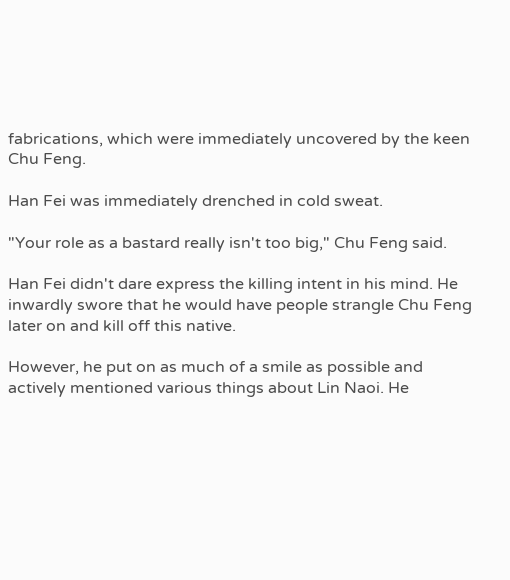fabrications, which were immediately uncovered by the keen Chu Feng.

Han Fei was immediately drenched in cold sweat.

"Your role as a bastard really isn't too big," Chu Feng said.

Han Fei didn't dare express the killing intent in his mind. He inwardly swore that he would have people strangle Chu Feng later on and kill off this native.

However, he put on as much of a smile as possible and actively mentioned various things about Lin Naoi. He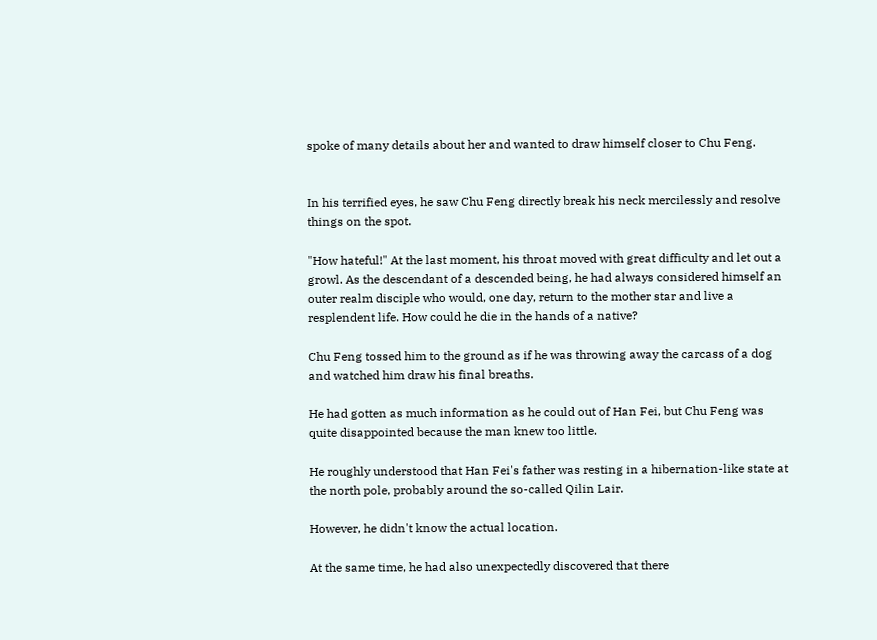spoke of many details about her and wanted to draw himself closer to Chu Feng.


In his terrified eyes, he saw Chu Feng directly break his neck mercilessly and resolve things on the spot.

"How hateful!" At the last moment, his throat moved with great difficulty and let out a growl. As the descendant of a descended being, he had always considered himself an outer realm disciple who would, one day, return to the mother star and live a resplendent life. How could he die in the hands of a native?

Chu Feng tossed him to the ground as if he was throwing away the carcass of a dog and watched him draw his final breaths.

He had gotten as much information as he could out of Han Fei, but Chu Feng was quite disappointed because the man knew too little.

He roughly understood that Han Fei's father was resting in a hibernation-like state at the north pole, probably around the so-called Qilin Lair.

However, he didn't know the actual location.

At the same time, he had also unexpectedly discovered that there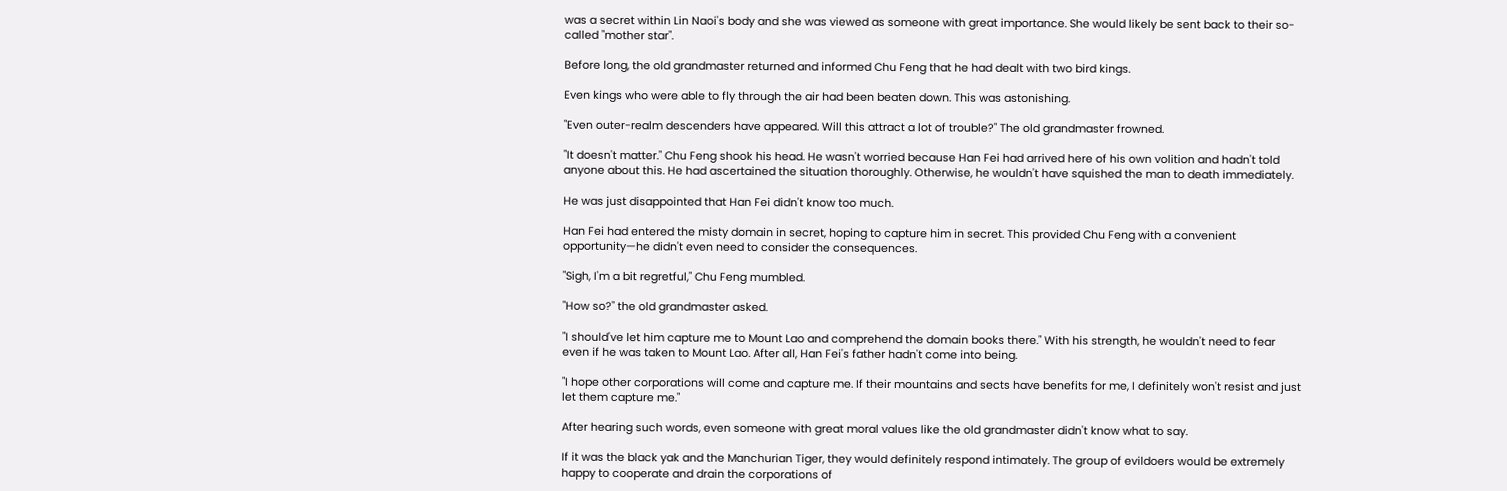was a secret within Lin Naoi's body and she was viewed as someone with great importance. She would likely be sent back to their so-called "mother star".

Before long, the old grandmaster returned and informed Chu Feng that he had dealt with two bird kings.

Even kings who were able to fly through the air had been beaten down. This was astonishing.

"Even outer-realm descenders have appeared. Will this attract a lot of trouble?" The old grandmaster frowned.

"It doesn't matter." Chu Feng shook his head. He wasn't worried because Han Fei had arrived here of his own volition and hadn't told anyone about this. He had ascertained the situation thoroughly. Otherwise, he wouldn't have squished the man to death immediately.

He was just disappointed that Han Fei didn't know too much.

Han Fei had entered the misty domain in secret, hoping to capture him in secret. This provided Chu Feng with a convenient opportunity—he didn't even need to consider the consequences.

"Sigh, I'm a bit regretful," Chu Feng mumbled.

"How so?" the old grandmaster asked.

"I should've let him capture me to Mount Lao and comprehend the domain books there." With his strength, he wouldn't need to fear even if he was taken to Mount Lao. After all, Han Fei's father hadn't come into being.

"I hope other corporations will come and capture me. If their mountains and sects have benefits for me, I definitely won't resist and just let them capture me."

After hearing such words, even someone with great moral values like the old grandmaster didn't know what to say.

If it was the black yak and the Manchurian Tiger, they would definitely respond intimately. The group of evildoers would be extremely happy to cooperate and drain the corporations of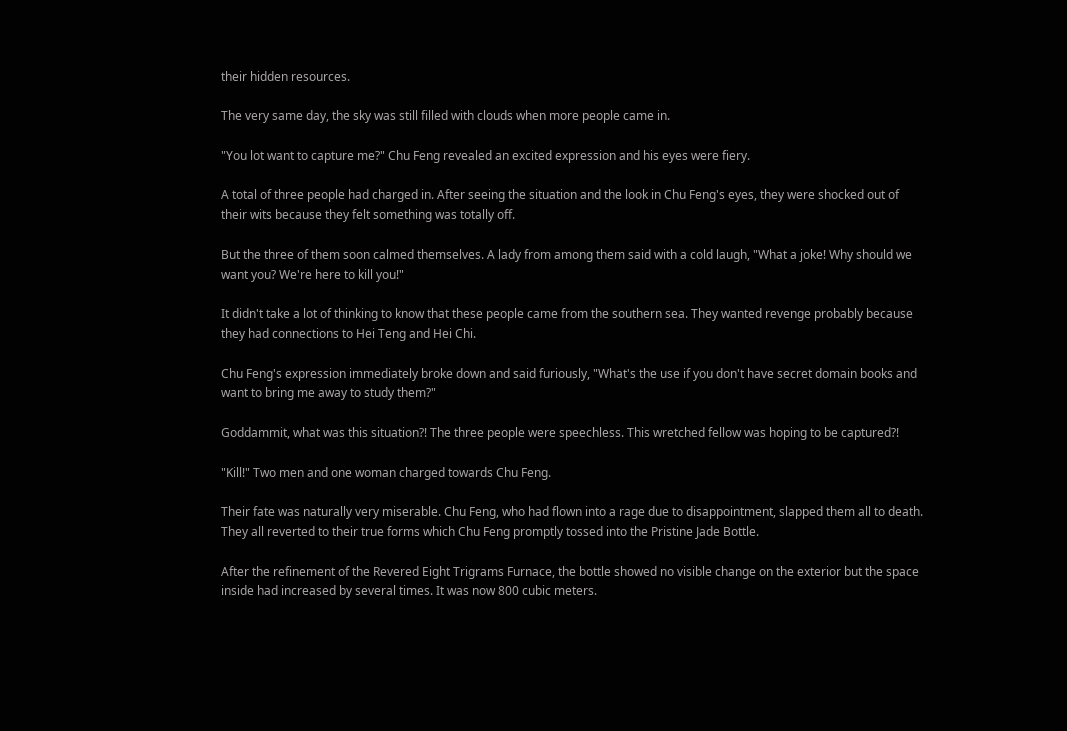their hidden resources.

The very same day, the sky was still filled with clouds when more people came in.

"You lot want to capture me?" Chu Feng revealed an excited expression and his eyes were fiery.

A total of three people had charged in. After seeing the situation and the look in Chu Feng's eyes, they were shocked out of their wits because they felt something was totally off.

But the three of them soon calmed themselves. A lady from among them said with a cold laugh, "What a joke! Why should we want you? We're here to kill you!"

It didn't take a lot of thinking to know that these people came from the southern sea. They wanted revenge probably because they had connections to Hei Teng and Hei Chi.

Chu Feng's expression immediately broke down and said furiously, "What's the use if you don't have secret domain books and want to bring me away to study them?"

Goddammit, what was this situation?! The three people were speechless. This wretched fellow was hoping to be captured?!

"Kill!" Two men and one woman charged towards Chu Feng.

Their fate was naturally very miserable. Chu Feng, who had flown into a rage due to disappointment, slapped them all to death. They all reverted to their true forms which Chu Feng promptly tossed into the Pristine Jade Bottle.

After the refinement of the Revered Eight Trigrams Furnace, the bottle showed no visible change on the exterior but the space inside had increased by several times. It was now 800 cubic meters.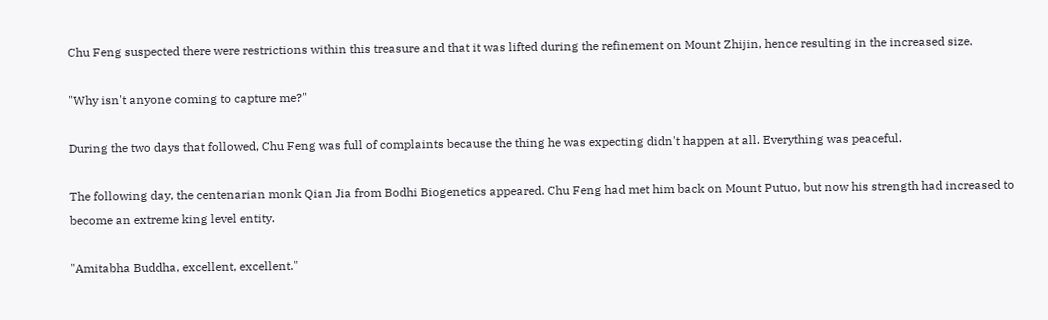Chu Feng suspected there were restrictions within this treasure and that it was lifted during the refinement on Mount Zhijin, hence resulting in the increased size.

"Why isn't anyone coming to capture me?"

During the two days that followed, Chu Feng was full of complaints because the thing he was expecting didn't happen at all. Everything was peaceful.

The following day, the centenarian monk Qian Jia from Bodhi Biogenetics appeared. Chu Feng had met him back on Mount Putuo, but now his strength had increased to become an extreme king level entity.

"Amitabha Buddha, excellent, excellent."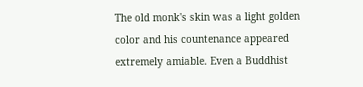The old monk's skin was a light golden color and his countenance appeared extremely amiable. Even a Buddhist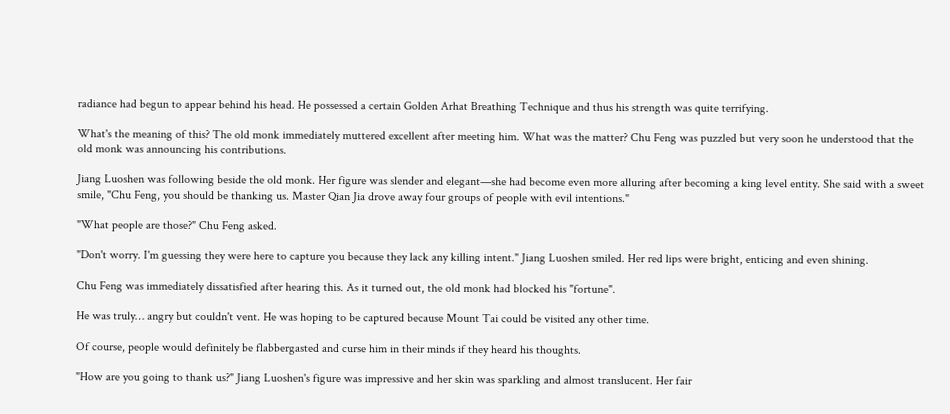radiance had begun to appear behind his head. He possessed a certain Golden Arhat Breathing Technique and thus his strength was quite terrifying.

What's the meaning of this? The old monk immediately muttered excellent after meeting him. What was the matter? Chu Feng was puzzled but very soon he understood that the old monk was announcing his contributions.

Jiang Luoshen was following beside the old monk. Her figure was slender and elegant—she had become even more alluring after becoming a king level entity. She said with a sweet smile, "Chu Feng, you should be thanking us. Master Qian Jia drove away four groups of people with evil intentions."

"What people are those?" Chu Feng asked.

"Don't worry. I'm guessing they were here to capture you because they lack any killing intent." Jiang Luoshen smiled. Her red lips were bright, enticing and even shining.

Chu Feng was immediately dissatisfied after hearing this. As it turned out, the old monk had blocked his "fortune".

He was truly… angry but couldn't vent. He was hoping to be captured because Mount Tai could be visited any other time.

Of course, people would definitely be flabbergasted and curse him in their minds if they heard his thoughts.

"How are you going to thank us?" Jiang Luoshen's figure was impressive and her skin was sparkling and almost translucent. Her fair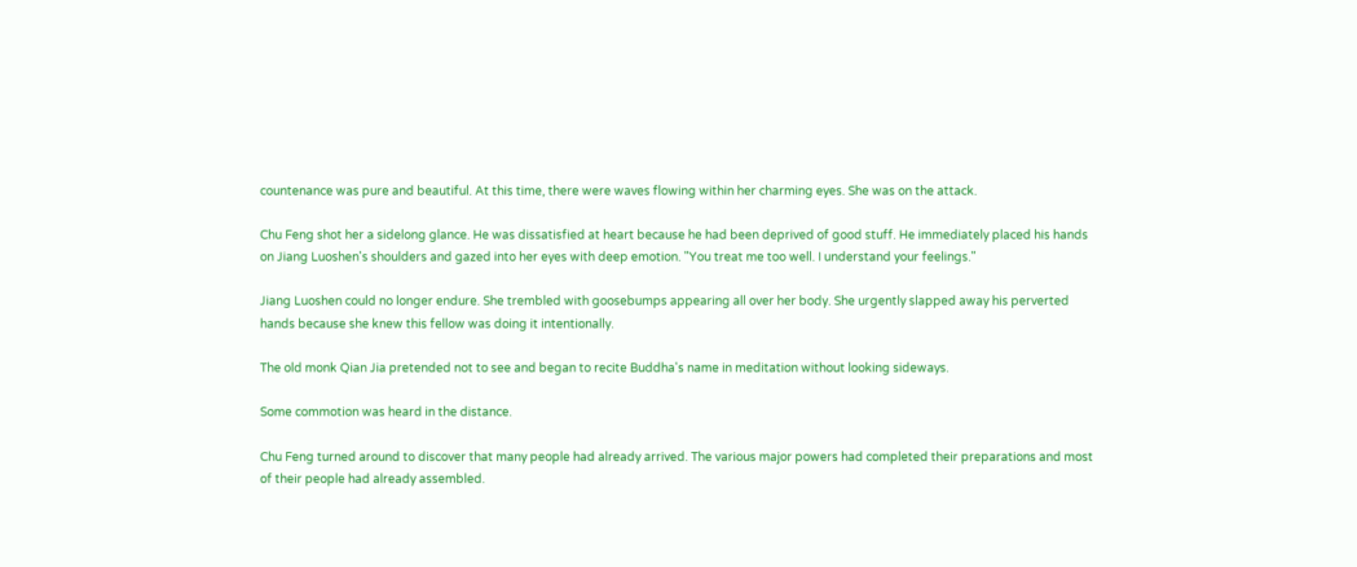countenance was pure and beautiful. At this time, there were waves flowing within her charming eyes. She was on the attack.

Chu Feng shot her a sidelong glance. He was dissatisfied at heart because he had been deprived of good stuff. He immediately placed his hands on Jiang Luoshen's shoulders and gazed into her eyes with deep emotion. "You treat me too well. I understand your feelings."

Jiang Luoshen could no longer endure. She trembled with goosebumps appearing all over her body. She urgently slapped away his perverted hands because she knew this fellow was doing it intentionally.

The old monk Qian Jia pretended not to see and began to recite Buddha's name in meditation without looking sideways.

Some commotion was heard in the distance.

Chu Feng turned around to discover that many people had already arrived. The various major powers had completed their preparations and most of their people had already assembled.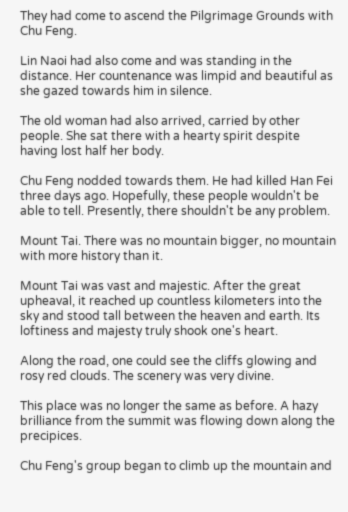They had come to ascend the Pilgrimage Grounds with Chu Feng.

Lin Naoi had also come and was standing in the distance. Her countenance was limpid and beautiful as she gazed towards him in silence.

The old woman had also arrived, carried by other people. She sat there with a hearty spirit despite having lost half her body.

Chu Feng nodded towards them. He had killed Han Fei three days ago. Hopefully, these people wouldn't be able to tell. Presently, there shouldn't be any problem.

Mount Tai. There was no mountain bigger, no mountain with more history than it.

Mount Tai was vast and majestic. After the great upheaval, it reached up countless kilometers into the sky and stood tall between the heaven and earth. Its loftiness and majesty truly shook one's heart.

Along the road, one could see the cliffs glowing and rosy red clouds. The scenery was very divine.

This place was no longer the same as before. A hazy brilliance from the summit was flowing down along the precipices.

Chu Feng's group began to climb up the mountain and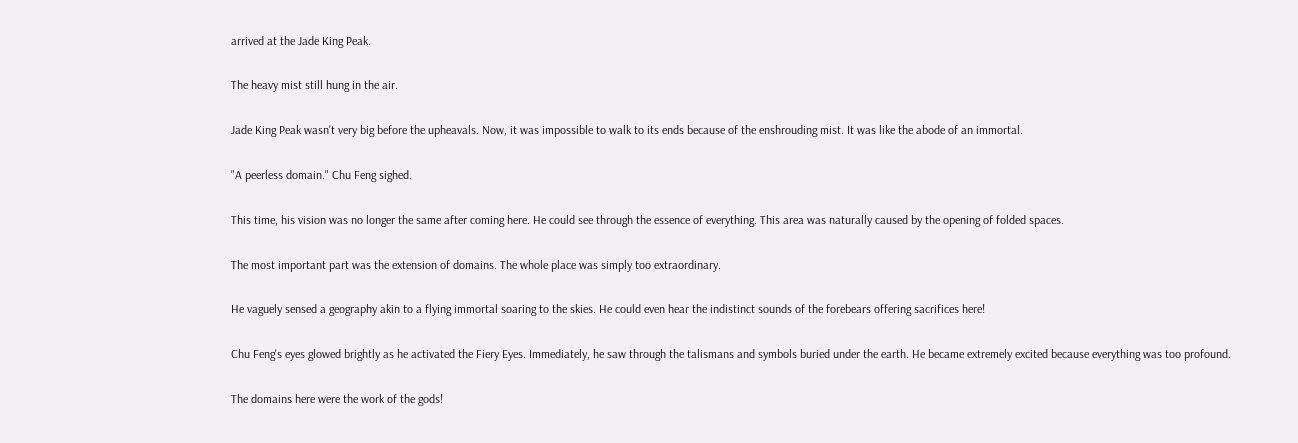arrived at the Jade King Peak.

The heavy mist still hung in the air.

Jade King Peak wasn't very big before the upheavals. Now, it was impossible to walk to its ends because of the enshrouding mist. It was like the abode of an immortal.

"A peerless domain." Chu Feng sighed.

This time, his vision was no longer the same after coming here. He could see through the essence of everything. This area was naturally caused by the opening of folded spaces.

The most important part was the extension of domains. The whole place was simply too extraordinary.

He vaguely sensed a geography akin to a flying immortal soaring to the skies. He could even hear the indistinct sounds of the forebears offering sacrifices here!

Chu Feng's eyes glowed brightly as he activated the Fiery Eyes. Immediately, he saw through the talismans and symbols buried under the earth. He became extremely excited because everything was too profound.

The domains here were the work of the gods!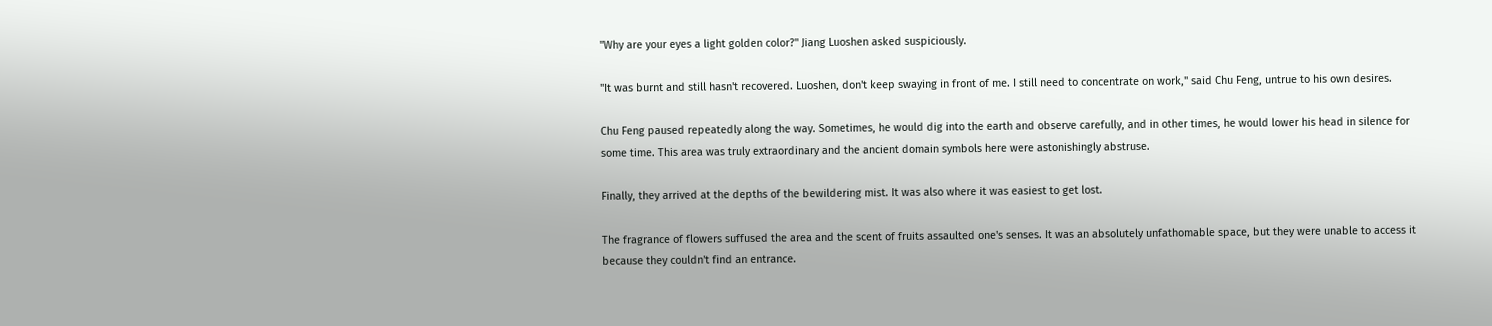"Why are your eyes a light golden color?" Jiang Luoshen asked suspiciously.

"It was burnt and still hasn't recovered. Luoshen, don't keep swaying in front of me. I still need to concentrate on work," said Chu Feng, untrue to his own desires.

Chu Feng paused repeatedly along the way. Sometimes, he would dig into the earth and observe carefully, and in other times, he would lower his head in silence for some time. This area was truly extraordinary and the ancient domain symbols here were astonishingly abstruse.

Finally, they arrived at the depths of the bewildering mist. It was also where it was easiest to get lost.

The fragrance of flowers suffused the area and the scent of fruits assaulted one's senses. It was an absolutely unfathomable space, but they were unable to access it because they couldn't find an entrance.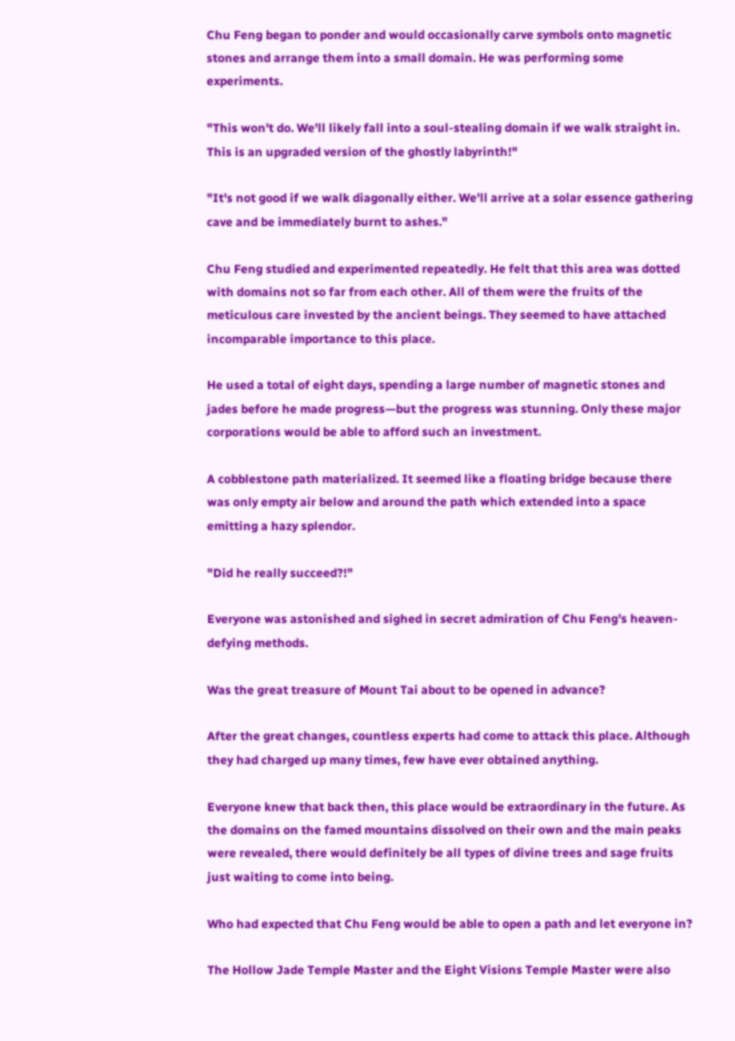Chu Feng began to ponder and would occasionally carve symbols onto magnetic stones and arrange them into a small domain. He was performing some experiments.

"This won't do. We'll likely fall into a soul-stealing domain if we walk straight in. This is an upgraded version of the ghostly labyrinth!"

"It's not good if we walk diagonally either. We'll arrive at a solar essence gathering cave and be immediately burnt to ashes."

Chu Feng studied and experimented repeatedly. He felt that this area was dotted with domains not so far from each other. All of them were the fruits of the meticulous care invested by the ancient beings. They seemed to have attached incomparable importance to this place.

He used a total of eight days, spending a large number of magnetic stones and jades before he made progress—but the progress was stunning. Only these major corporations would be able to afford such an investment.

A cobblestone path materialized. It seemed like a floating bridge because there was only empty air below and around the path which extended into a space emitting a hazy splendor.

"Did he really succeed?!"

Everyone was astonished and sighed in secret admiration of Chu Feng's heaven-defying methods.

Was the great treasure of Mount Tai about to be opened in advance?

After the great changes, countless experts had come to attack this place. Although they had charged up many times, few have ever obtained anything.

Everyone knew that back then, this place would be extraordinary in the future. As the domains on the famed mountains dissolved on their own and the main peaks were revealed, there would definitely be all types of divine trees and sage fruits just waiting to come into being.

Who had expected that Chu Feng would be able to open a path and let everyone in?

The Hollow Jade Temple Master and the Eight Visions Temple Master were also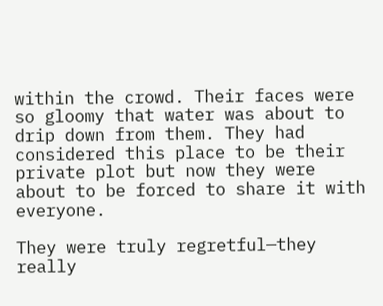within the crowd. Their faces were so gloomy that water was about to drip down from them. They had considered this place to be their private plot but now they were about to be forced to share it with everyone.

They were truly regretful—they really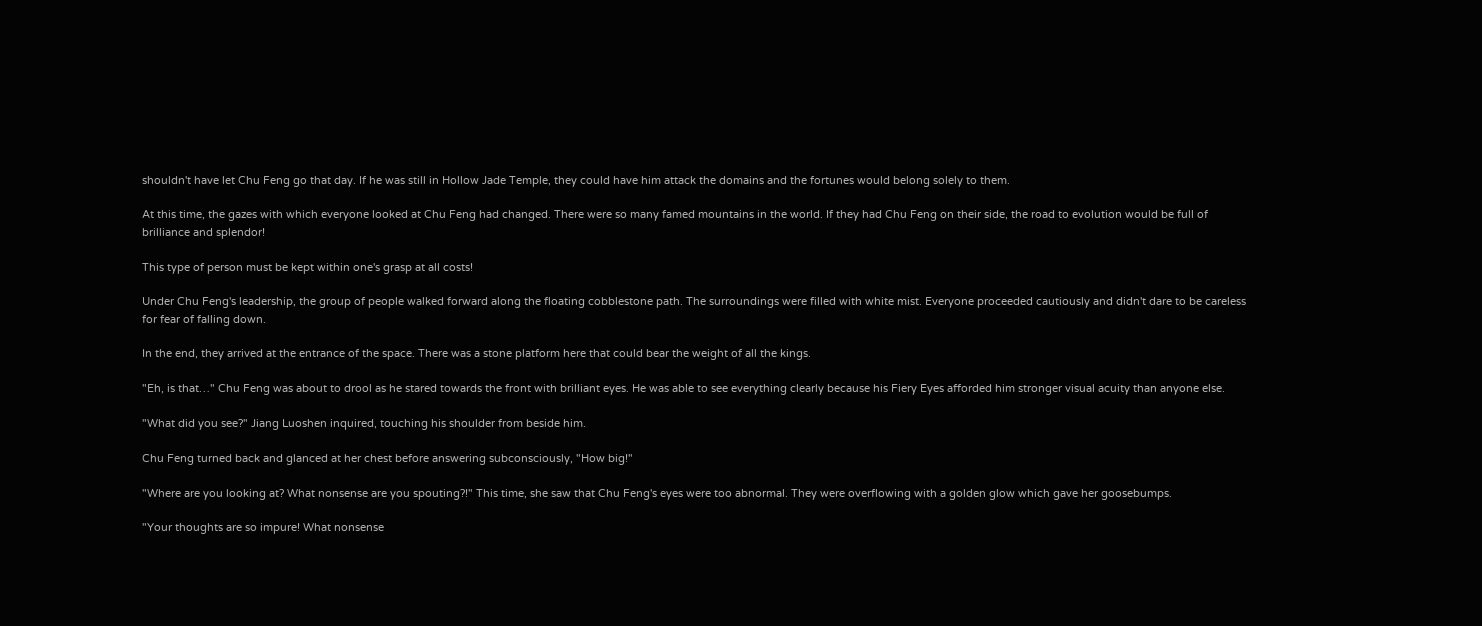shouldn't have let Chu Feng go that day. If he was still in Hollow Jade Temple, they could have him attack the domains and the fortunes would belong solely to them.

At this time, the gazes with which everyone looked at Chu Feng had changed. There were so many famed mountains in the world. If they had Chu Feng on their side, the road to evolution would be full of brilliance and splendor!

This type of person must be kept within one's grasp at all costs!

Under Chu Feng's leadership, the group of people walked forward along the floating cobblestone path. The surroundings were filled with white mist. Everyone proceeded cautiously and didn't dare to be careless for fear of falling down.

In the end, they arrived at the entrance of the space. There was a stone platform here that could bear the weight of all the kings.

"Eh, is that…" Chu Feng was about to drool as he stared towards the front with brilliant eyes. He was able to see everything clearly because his Fiery Eyes afforded him stronger visual acuity than anyone else.

"What did you see?" Jiang Luoshen inquired, touching his shoulder from beside him.

Chu Feng turned back and glanced at her chest before answering subconsciously, "How big!"

"Where are you looking at? What nonsense are you spouting?!" This time, she saw that Chu Feng's eyes were too abnormal. They were overflowing with a golden glow which gave her goosebumps.

"Your thoughts are so impure! What nonsense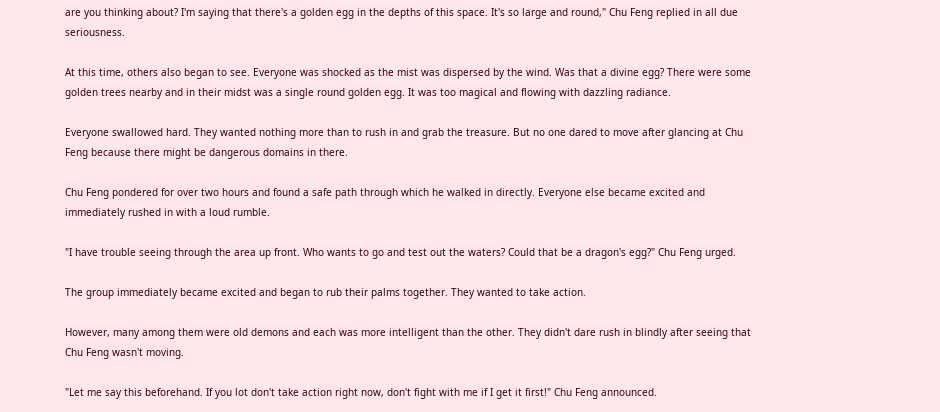are you thinking about? I'm saying that there's a golden egg in the depths of this space. It's so large and round," Chu Feng replied in all due seriousness.

At this time, others also began to see. Everyone was shocked as the mist was dispersed by the wind. Was that a divine egg? There were some golden trees nearby and in their midst was a single round golden egg. It was too magical and flowing with dazzling radiance.

Everyone swallowed hard. They wanted nothing more than to rush in and grab the treasure. But no one dared to move after glancing at Chu Feng because there might be dangerous domains in there.

Chu Feng pondered for over two hours and found a safe path through which he walked in directly. Everyone else became excited and immediately rushed in with a loud rumble.

"I have trouble seeing through the area up front. Who wants to go and test out the waters? Could that be a dragon's egg?" Chu Feng urged.

The group immediately became excited and began to rub their palms together. They wanted to take action.

However, many among them were old demons and each was more intelligent than the other. They didn't dare rush in blindly after seeing that Chu Feng wasn't moving.

"Let me say this beforehand. If you lot don't take action right now, don't fight with me if I get it first!" Chu Feng announced.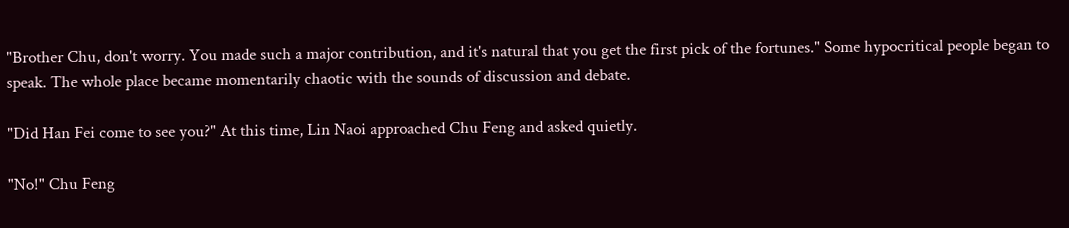"Brother Chu, don't worry. You made such a major contribution, and it's natural that you get the first pick of the fortunes." Some hypocritical people began to speak. The whole place became momentarily chaotic with the sounds of discussion and debate.

"Did Han Fei come to see you?" At this time, Lin Naoi approached Chu Feng and asked quietly.

"No!" Chu Feng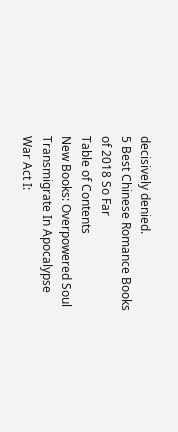decisively denied.
5 Best Chinese Romance Books of 2018 So Far
Table of Contents
New Books: Overpowered Soul Transmigrate In Apocalypse War Act I: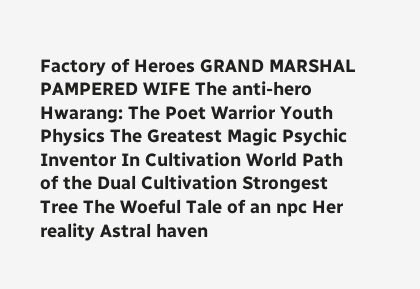Factory of Heroes GRAND MARSHAL PAMPERED WIFE The anti-hero Hwarang: The Poet Warrior Youth Physics The Greatest Magic Psychic Inventor In Cultivation World Path of the Dual Cultivation Strongest Tree The Woeful Tale of an npc Her reality Astral haven